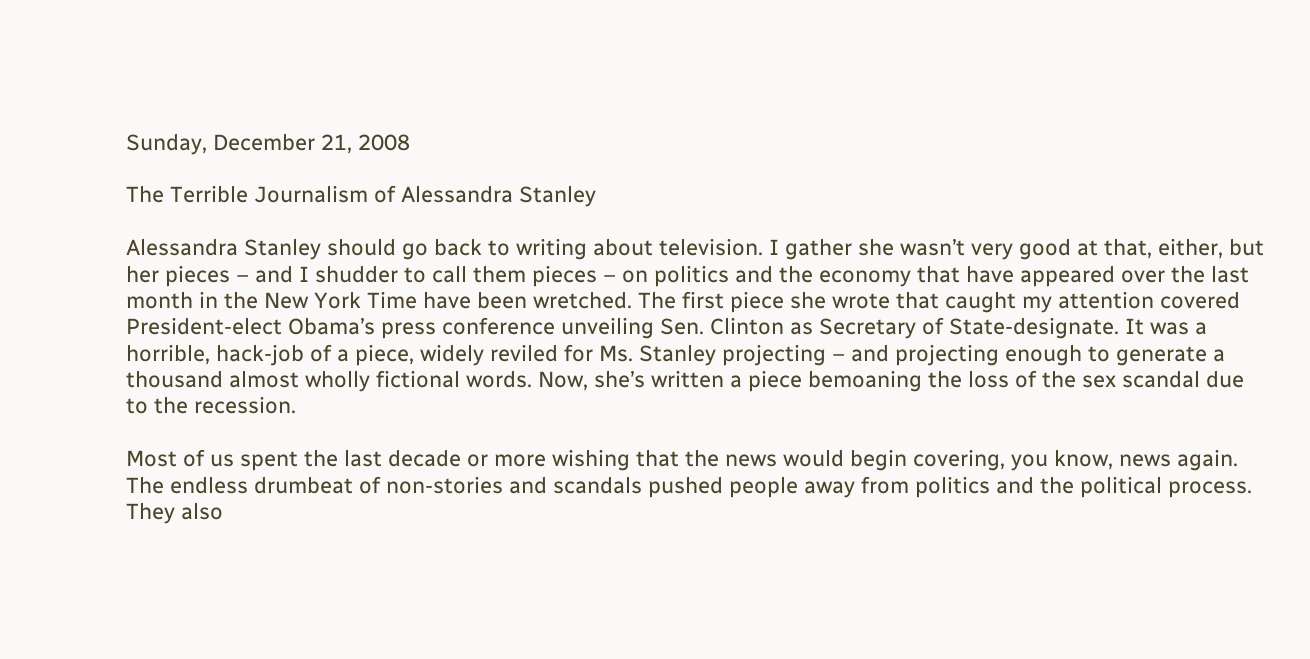Sunday, December 21, 2008

The Terrible Journalism of Alessandra Stanley

Alessandra Stanley should go back to writing about television. I gather she wasn’t very good at that, either, but her pieces – and I shudder to call them pieces – on politics and the economy that have appeared over the last month in the New York Time have been wretched. The first piece she wrote that caught my attention covered President-elect Obama’s press conference unveiling Sen. Clinton as Secretary of State-designate. It was a horrible, hack-job of a piece, widely reviled for Ms. Stanley projecting – and projecting enough to generate a thousand almost wholly fictional words. Now, she’s written a piece bemoaning the loss of the sex scandal due to the recession.

Most of us spent the last decade or more wishing that the news would begin covering, you know, news again. The endless drumbeat of non-stories and scandals pushed people away from politics and the political process. They also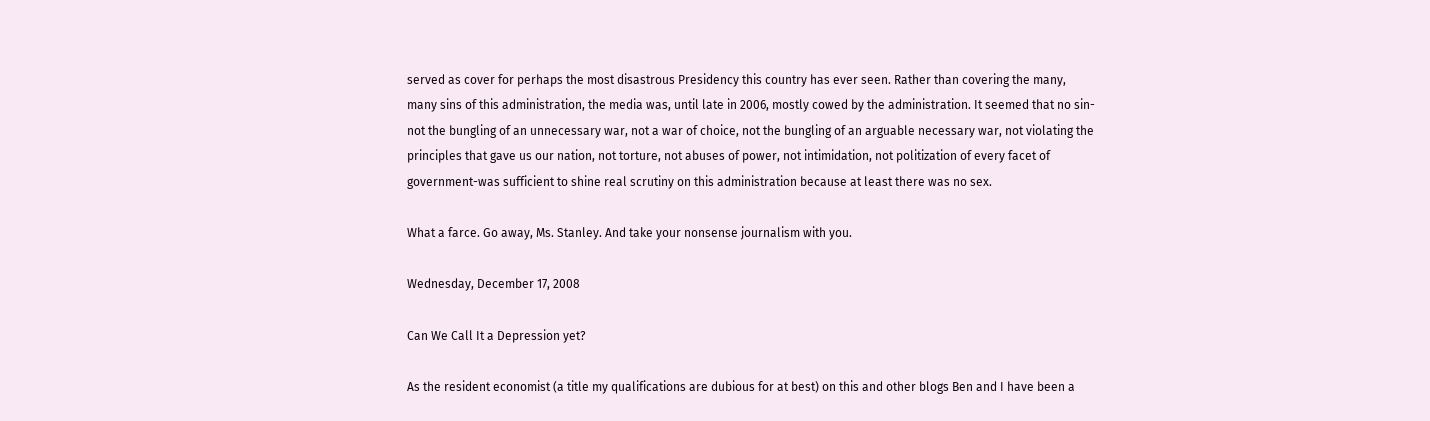served as cover for perhaps the most disastrous Presidency this country has ever seen. Rather than covering the many, many sins of this administration, the media was, until late in 2006, mostly cowed by the administration. It seemed that no sin-not the bungling of an unnecessary war, not a war of choice, not the bungling of an arguable necessary war, not violating the principles that gave us our nation, not torture, not abuses of power, not intimidation, not politization of every facet of government-was sufficient to shine real scrutiny on this administration because at least there was no sex.

What a farce. Go away, Ms. Stanley. And take your nonsense journalism with you.

Wednesday, December 17, 2008

Can We Call It a Depression yet?

As the resident economist (a title my qualifications are dubious for at best) on this and other blogs Ben and I have been a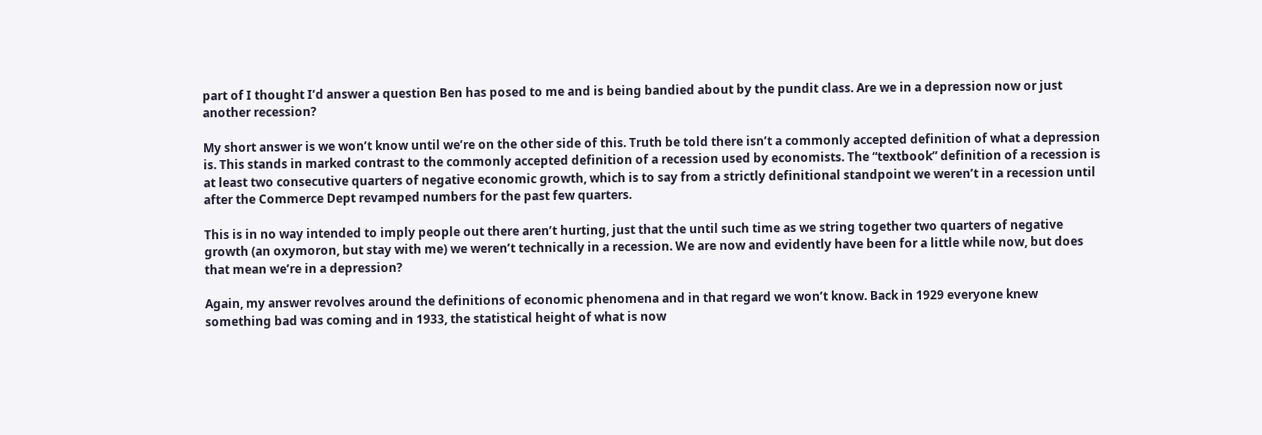part of I thought I’d answer a question Ben has posed to me and is being bandied about by the pundit class. Are we in a depression now or just another recession?

My short answer is we won’t know until we’re on the other side of this. Truth be told there isn’t a commonly accepted definition of what a depression is. This stands in marked contrast to the commonly accepted definition of a recession used by economists. The “textbook” definition of a recession is at least two consecutive quarters of negative economic growth, which is to say from a strictly definitional standpoint we weren’t in a recession until after the Commerce Dept revamped numbers for the past few quarters.

This is in no way intended to imply people out there aren’t hurting, just that the until such time as we string together two quarters of negative growth (an oxymoron, but stay with me) we weren’t technically in a recession. We are now and evidently have been for a little while now, but does that mean we’re in a depression?

Again, my answer revolves around the definitions of economic phenomena and in that regard we won’t know. Back in 1929 everyone knew something bad was coming and in 1933, the statistical height of what is now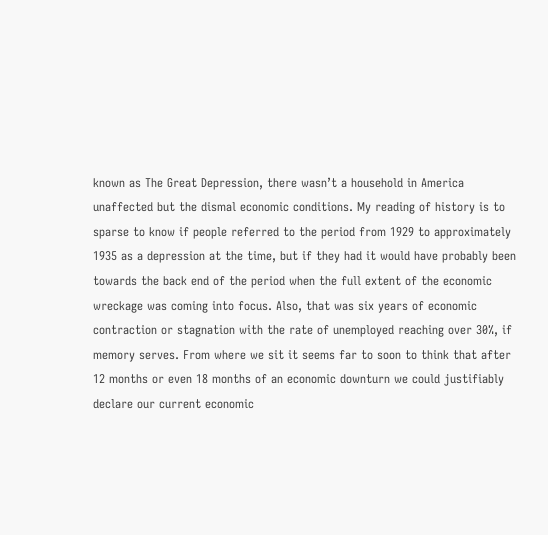known as The Great Depression, there wasn’t a household in America unaffected but the dismal economic conditions. My reading of history is to sparse to know if people referred to the period from 1929 to approximately 1935 as a depression at the time, but if they had it would have probably been towards the back end of the period when the full extent of the economic wreckage was coming into focus. Also, that was six years of economic contraction or stagnation with the rate of unemployed reaching over 30%, if memory serves. From where we sit it seems far to soon to think that after 12 months or even 18 months of an economic downturn we could justifiably declare our current economic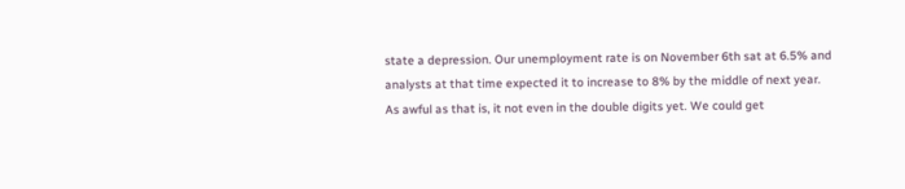state a depression. Our unemployment rate is on November 6th sat at 6.5% and analysts at that time expected it to increase to 8% by the middle of next year. As awful as that is, it not even in the double digits yet. We could get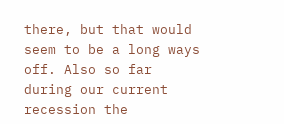there, but that would seem to be a long ways off. Also so far during our current recession the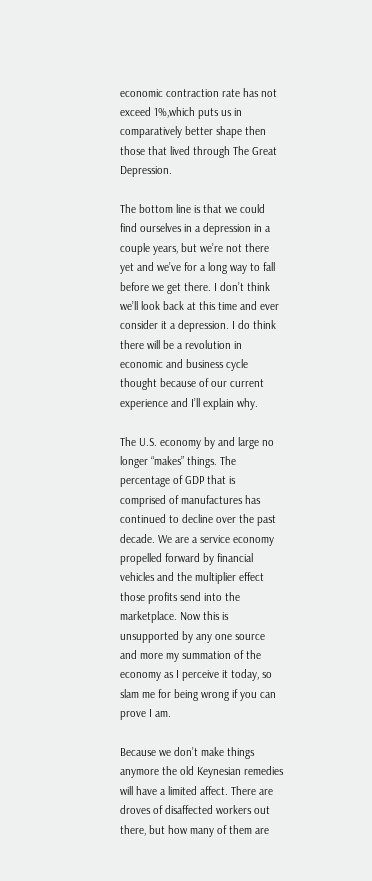economic contraction rate has not exceed 1%,which puts us in comparatively better shape then those that lived through The Great Depression.

The bottom line is that we could find ourselves in a depression in a couple years, but we’re not there yet and we’ve for a long way to fall before we get there. I don’t think we’ll look back at this time and ever consider it a depression. I do think there will be a revolution in economic and business cycle thought because of our current experience and I’ll explain why.

The U.S. economy by and large no longer “makes” things. The percentage of GDP that is comprised of manufactures has continued to decline over the past decade. We are a service economy propelled forward by financial vehicles and the multiplier effect those profits send into the marketplace. Now this is unsupported by any one source and more my summation of the economy as I perceive it today, so slam me for being wrong if you can prove I am.

Because we don’t make things anymore the old Keynesian remedies will have a limited affect. There are droves of disaffected workers out there, but how many of them are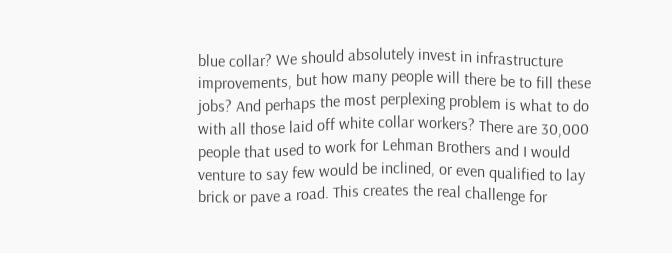blue collar? We should absolutely invest in infrastructure improvements, but how many people will there be to fill these jobs? And perhaps the most perplexing problem is what to do with all those laid off white collar workers? There are 30,000 people that used to work for Lehman Brothers and I would venture to say few would be inclined, or even qualified to lay brick or pave a road. This creates the real challenge for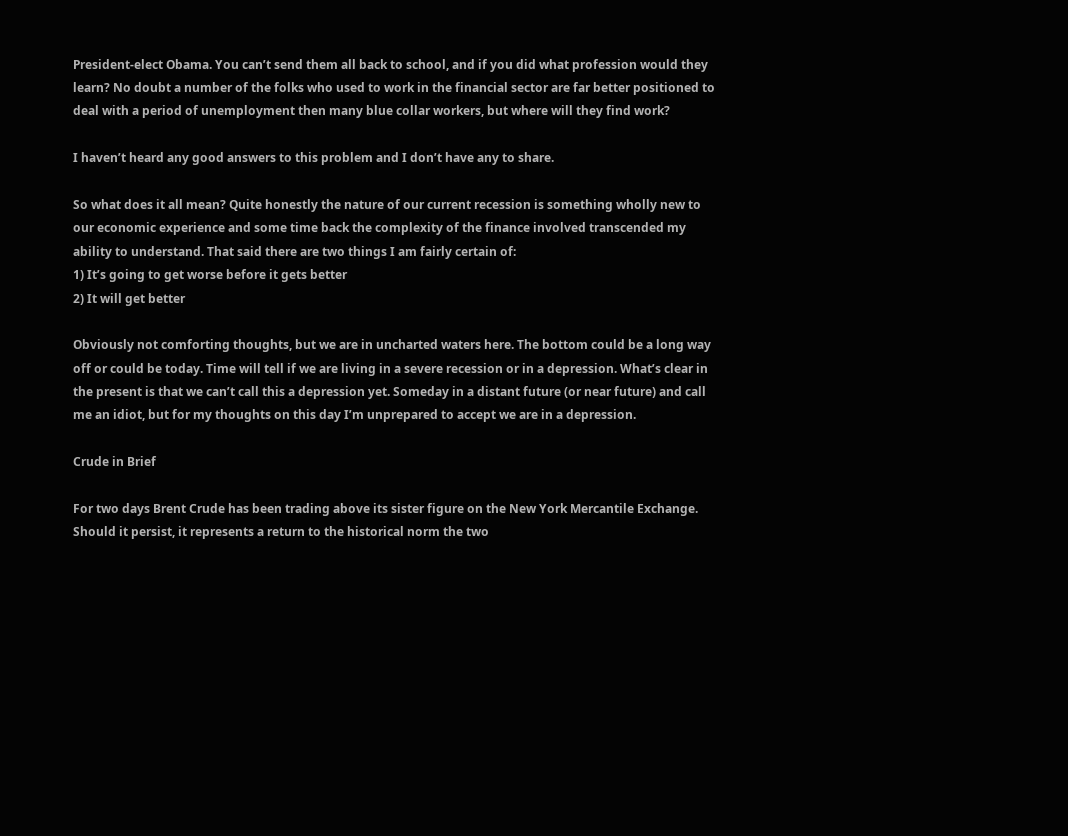President-elect Obama. You can’t send them all back to school, and if you did what profession would they learn? No doubt a number of the folks who used to work in the financial sector are far better positioned to deal with a period of unemployment then many blue collar workers, but where will they find work?

I haven’t heard any good answers to this problem and I don’t have any to share.

So what does it all mean? Quite honestly the nature of our current recession is something wholly new to our economic experience and some time back the complexity of the finance involved transcended my ability to understand. That said there are two things I am fairly certain of:
1) It’s going to get worse before it gets better
2) It will get better

Obviously not comforting thoughts, but we are in uncharted waters here. The bottom could be a long way off or could be today. Time will tell if we are living in a severe recession or in a depression. What’s clear in the present is that we can’t call this a depression yet. Someday in a distant future (or near future) and call me an idiot, but for my thoughts on this day I’m unprepared to accept we are in a depression.

Crude in Brief

For two days Brent Crude has been trading above its sister figure on the New York Mercantile Exchange. Should it persist, it represents a return to the historical norm the two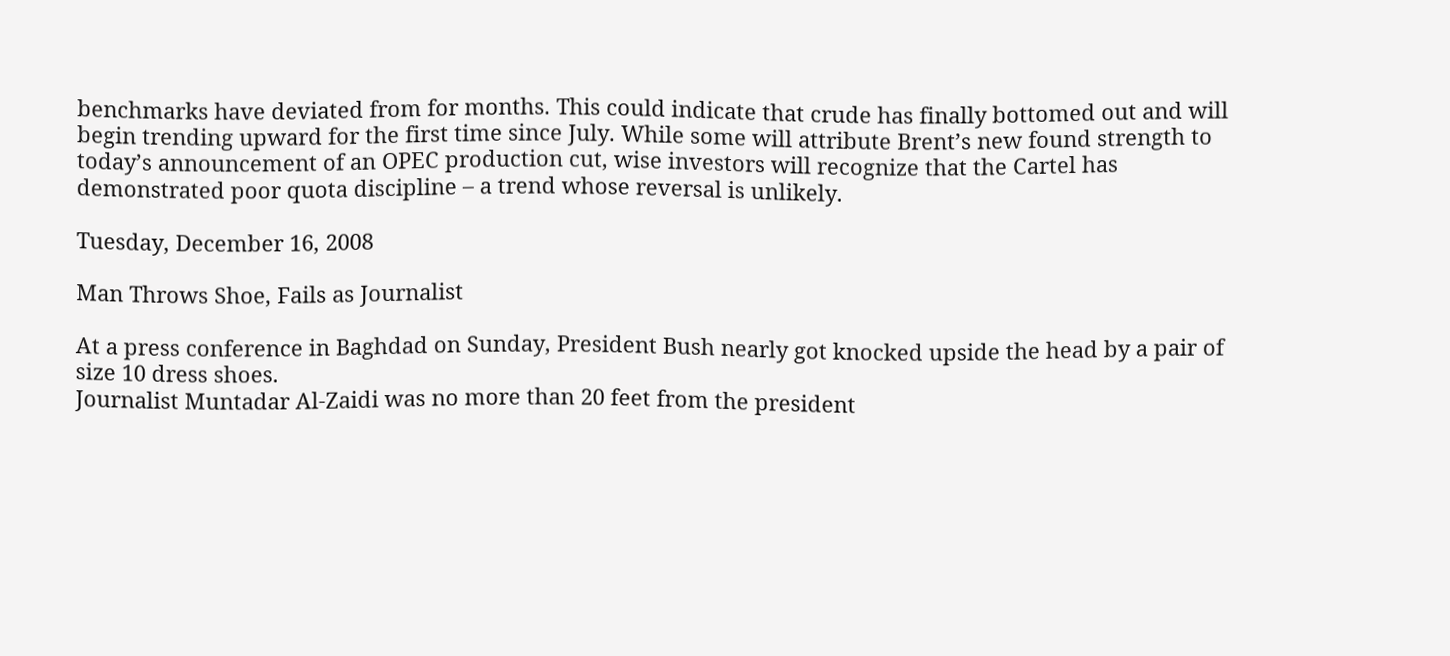benchmarks have deviated from for months. This could indicate that crude has finally bottomed out and will begin trending upward for the first time since July. While some will attribute Brent’s new found strength to today’s announcement of an OPEC production cut, wise investors will recognize that the Cartel has demonstrated poor quota discipline – a trend whose reversal is unlikely.

Tuesday, December 16, 2008

Man Throws Shoe, Fails as Journalist

At a press conference in Baghdad on Sunday, President Bush nearly got knocked upside the head by a pair of size 10 dress shoes.
Journalist Muntadar Al-Zaidi was no more than 20 feet from the president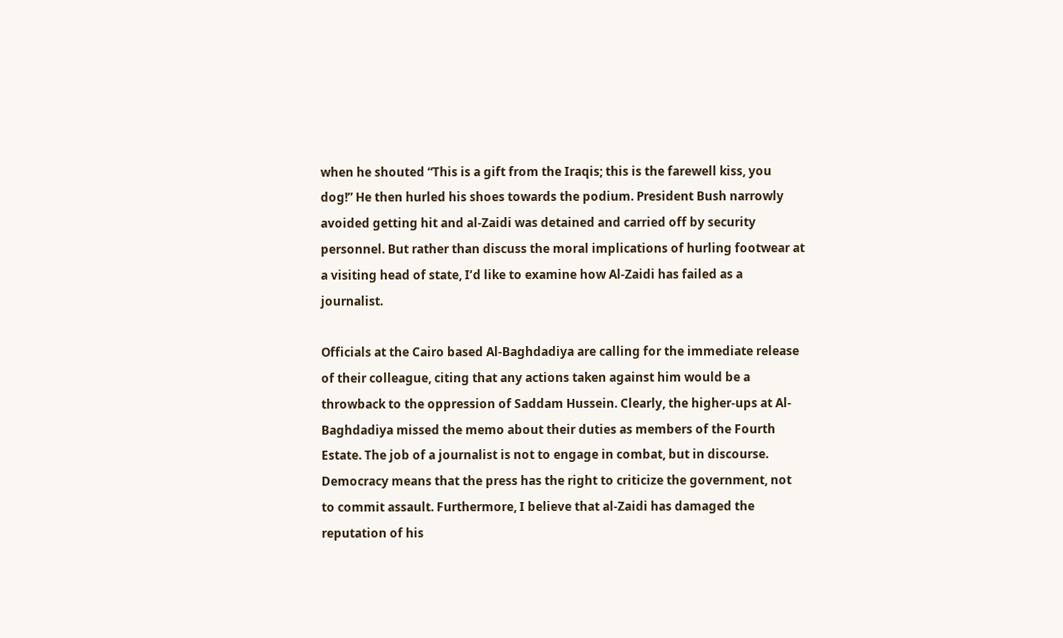when he shouted “This is a gift from the Iraqis; this is the farewell kiss, you dog!” He then hurled his shoes towards the podium. President Bush narrowly avoided getting hit and al-Zaidi was detained and carried off by security personnel. But rather than discuss the moral implications of hurling footwear at a visiting head of state, I’d like to examine how Al-Zaidi has failed as a journalist.

Officials at the Cairo based Al-Baghdadiya are calling for the immediate release of their colleague, citing that any actions taken against him would be a throwback to the oppression of Saddam Hussein. Clearly, the higher-ups at Al-Baghdadiya missed the memo about their duties as members of the Fourth Estate. The job of a journalist is not to engage in combat, but in discourse. Democracy means that the press has the right to criticize the government, not to commit assault. Furthermore, I believe that al-Zaidi has damaged the reputation of his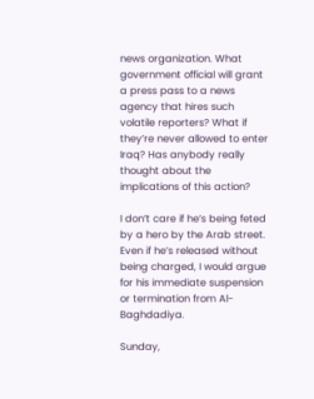news organization. What government official will grant a press pass to a news agency that hires such volatile reporters? What if they’re never allowed to enter Iraq? Has anybody really thought about the implications of this action?

I don’t care if he’s being feted by a hero by the Arab street. Even if he’s released without being charged, I would argue for his immediate suspension or termination from Al-Baghdadiya.

Sunday,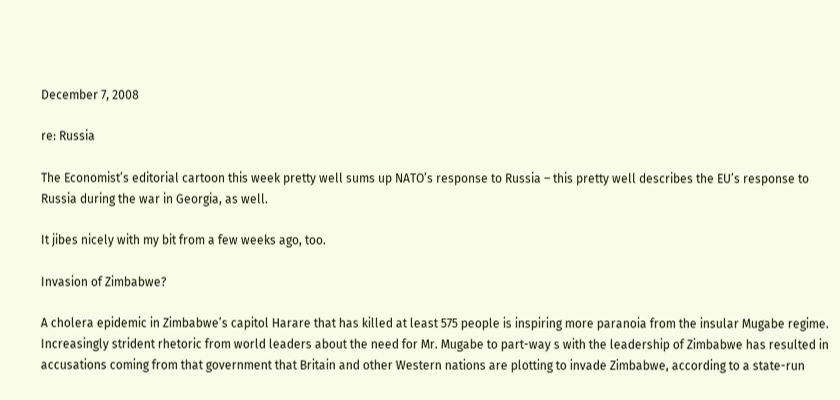December 7, 2008

re: Russia

The Economist’s editorial cartoon this week pretty well sums up NATO’s response to Russia – this pretty well describes the EU’s response to Russia during the war in Georgia, as well.

It jibes nicely with my bit from a few weeks ago, too.

Invasion of Zimbabwe?

A cholera epidemic in Zimbabwe’s capitol Harare that has killed at least 575 people is inspiring more paranoia from the insular Mugabe regime. Increasingly strident rhetoric from world leaders about the need for Mr. Mugabe to part-way s with the leadership of Zimbabwe has resulted in accusations coming from that government that Britain and other Western nations are plotting to invade Zimbabwe, according to a state-run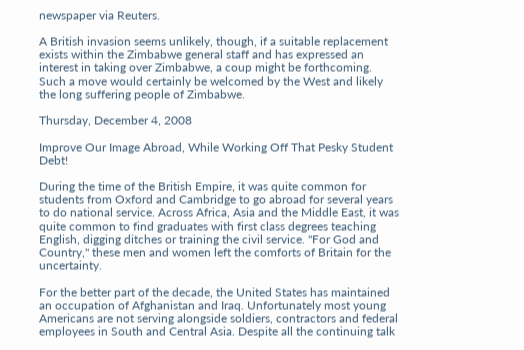newspaper via Reuters.

A British invasion seems unlikely, though, if a suitable replacement exists within the Zimbabwe general staff and has expressed an interest in taking over Zimbabwe, a coup might be forthcoming. Such a move would certainly be welcomed by the West and likely the long suffering people of Zimbabwe.

Thursday, December 4, 2008

Improve Our Image Abroad, While Working Off That Pesky Student Debt!

During the time of the British Empire, it was quite common for students from Oxford and Cambridge to go abroad for several years to do national service. Across Africa, Asia and the Middle East, it was quite common to find graduates with first class degrees teaching English, digging ditches or training the civil service. "For God and Country," these men and women left the comforts of Britain for the uncertainty.

For the better part of the decade, the United States has maintained an occupation of Afghanistan and Iraq. Unfortunately most young Americans are not serving alongside soldiers, contractors and federal employees in South and Central Asia. Despite all the continuing talk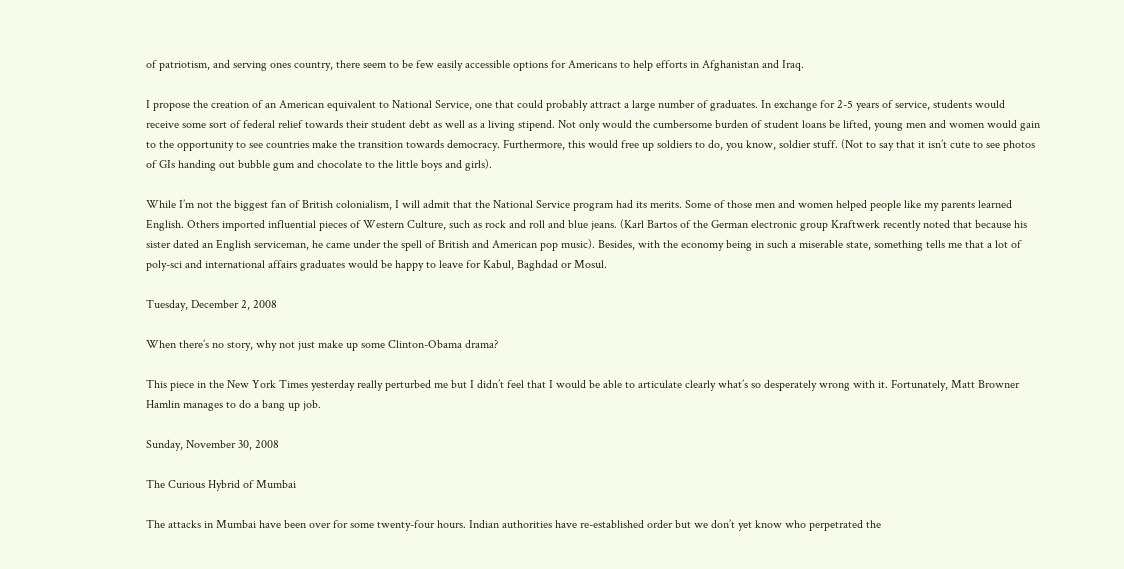of patriotism, and serving ones country, there seem to be few easily accessible options for Americans to help efforts in Afghanistan and Iraq.

I propose the creation of an American equivalent to National Service, one that could probably attract a large number of graduates. In exchange for 2-5 years of service, students would receive some sort of federal relief towards their student debt as well as a living stipend. Not only would the cumbersome burden of student loans be lifted, young men and women would gain to the opportunity to see countries make the transition towards democracy. Furthermore, this would free up soldiers to do, you know, soldier stuff. (Not to say that it isn’t cute to see photos of GIs handing out bubble gum and chocolate to the little boys and girls).

While I’m not the biggest fan of British colonialism, I will admit that the National Service program had its merits. Some of those men and women helped people like my parents learned English. Others imported influential pieces of Western Culture, such as rock and roll and blue jeans. (Karl Bartos of the German electronic group Kraftwerk recently noted that because his sister dated an English serviceman, he came under the spell of British and American pop music). Besides, with the economy being in such a miserable state, something tells me that a lot of poly-sci and international affairs graduates would be happy to leave for Kabul, Baghdad or Mosul.

Tuesday, December 2, 2008

When there’s no story, why not just make up some Clinton-Obama drama?

This piece in the New York Times yesterday really perturbed me but I didn’t feel that I would be able to articulate clearly what’s so desperately wrong with it. Fortunately, Matt Browner Hamlin manages to do a bang up job.

Sunday, November 30, 2008

The Curious Hybrid of Mumbai

The attacks in Mumbai have been over for some twenty-four hours. Indian authorities have re-established order but we don’t yet know who perpetrated the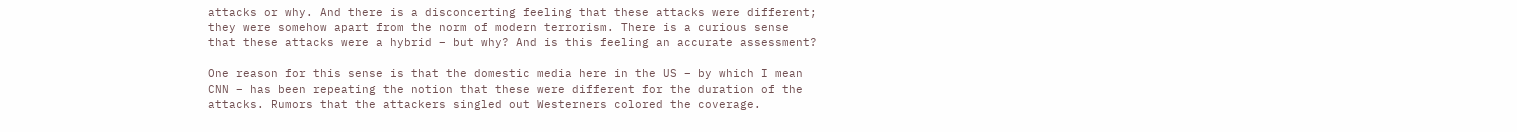attacks or why. And there is a disconcerting feeling that these attacks were different; they were somehow apart from the norm of modern terrorism. There is a curious sense that these attacks were a hybrid – but why? And is this feeling an accurate assessment?

One reason for this sense is that the domestic media here in the US – by which I mean CNN – has been repeating the notion that these were different for the duration of the attacks. Rumors that the attackers singled out Westerners colored the coverage.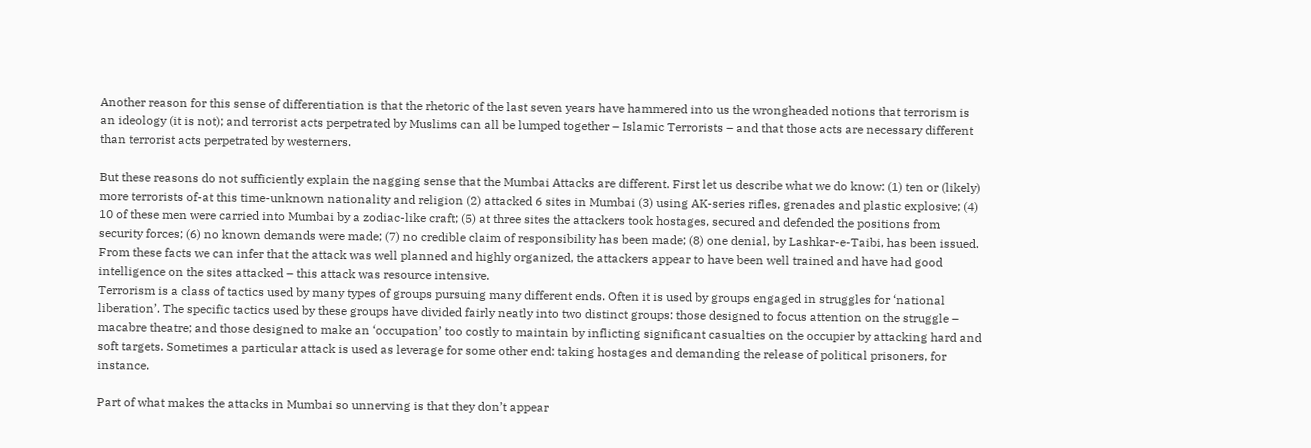Another reason for this sense of differentiation is that the rhetoric of the last seven years have hammered into us the wrongheaded notions that terrorism is an ideology (it is not); and terrorist acts perpetrated by Muslims can all be lumped together – Islamic Terrorists – and that those acts are necessary different than terrorist acts perpetrated by westerners.

But these reasons do not sufficiently explain the nagging sense that the Mumbai Attacks are different. First let us describe what we do know: (1) ten or (likely) more terrorists of-at this time-unknown nationality and religion (2) attacked 6 sites in Mumbai (3) using AK-series rifles, grenades and plastic explosive; (4) 10 of these men were carried into Mumbai by a zodiac-like craft; (5) at three sites the attackers took hostages, secured and defended the positions from security forces; (6) no known demands were made; (7) no credible claim of responsibility has been made; (8) one denial, by Lashkar-e-Taibi, has been issued. From these facts we can infer that the attack was well planned and highly organized, the attackers appear to have been well trained and have had good intelligence on the sites attacked – this attack was resource intensive.
Terrorism is a class of tactics used by many types of groups pursuing many different ends. Often it is used by groups engaged in struggles for ‘national liberation’. The specific tactics used by these groups have divided fairly neatly into two distinct groups: those designed to focus attention on the struggle – macabre theatre; and those designed to make an ‘occupation’ too costly to maintain by inflicting significant casualties on the occupier by attacking hard and soft targets. Sometimes a particular attack is used as leverage for some other end: taking hostages and demanding the release of political prisoners, for instance.

Part of what makes the attacks in Mumbai so unnerving is that they don’t appear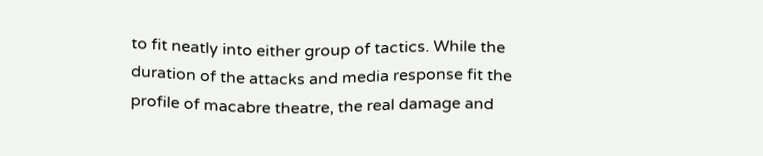to fit neatly into either group of tactics. While the duration of the attacks and media response fit the profile of macabre theatre, the real damage and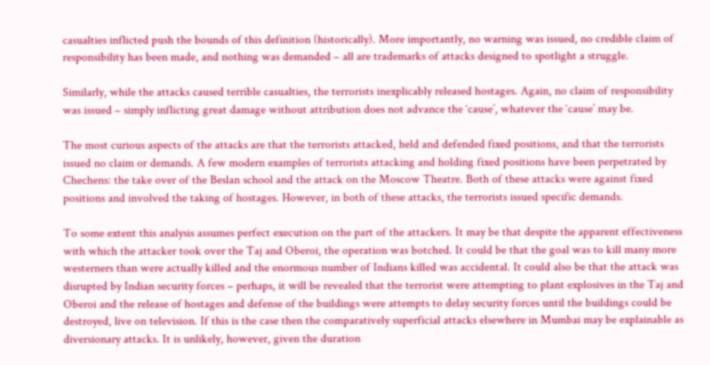casualties inflicted push the bounds of this definition (historically). More importantly, no warning was issued, no credible claim of responsibility has been made, and nothing was demanded – all are trademarks of attacks designed to spotlight a struggle.

Similarly, while the attacks caused terrible casualties, the terrorists inexplicably released hostages. Again, no claim of responsibility was issued – simply inflicting great damage without attribution does not advance the ‘cause’, whatever the ‘cause’ may be.

The most curious aspects of the attacks are that the terrorists attacked, held and defended fixed positions, and that the terrorists issued no claim or demands. A few modern examples of terrorists attacking and holding fixed positions have been perpetrated by Chechens: the take over of the Beslan school and the attack on the Moscow Theatre. Both of these attacks were against fixed positions and involved the taking of hostages. However, in both of these attacks, the terrorists issued specific demands.

To some extent this analysis assumes perfect execution on the part of the attackers. It may be that despite the apparent effectiveness with which the attacker took over the Taj and Oberoi, the operation was botched. It could be that the goal was to kill many more westerners than were actually killed and the enormous number of Indians killed was accidental. It could also be that the attack was disrupted by Indian security forces – perhaps, it will be revealed that the terrorist were attempting to plant explosives in the Taj and Oberoi and the release of hostages and defense of the buildings were attempts to delay security forces until the buildings could be destroyed, live on television. If this is the case then the comparatively superficial attacks elsewhere in Mumbai may be explainable as diversionary attacks. It is unlikely, however, given the duration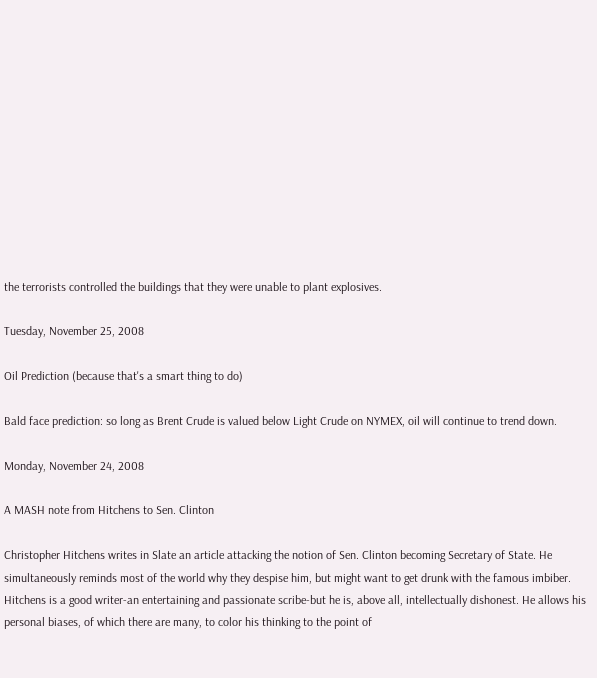the terrorists controlled the buildings that they were unable to plant explosives.

Tuesday, November 25, 2008

Oil Prediction (because that's a smart thing to do)

Bald face prediction: so long as Brent Crude is valued below Light Crude on NYMEX, oil will continue to trend down.

Monday, November 24, 2008

A MASH note from Hitchens to Sen. Clinton

Christopher Hitchens writes in Slate an article attacking the notion of Sen. Clinton becoming Secretary of State. He simultaneously reminds most of the world why they despise him, but might want to get drunk with the famous imbiber. Hitchens is a good writer-an entertaining and passionate scribe-but he is, above all, intellectually dishonest. He allows his personal biases, of which there are many, to color his thinking to the point of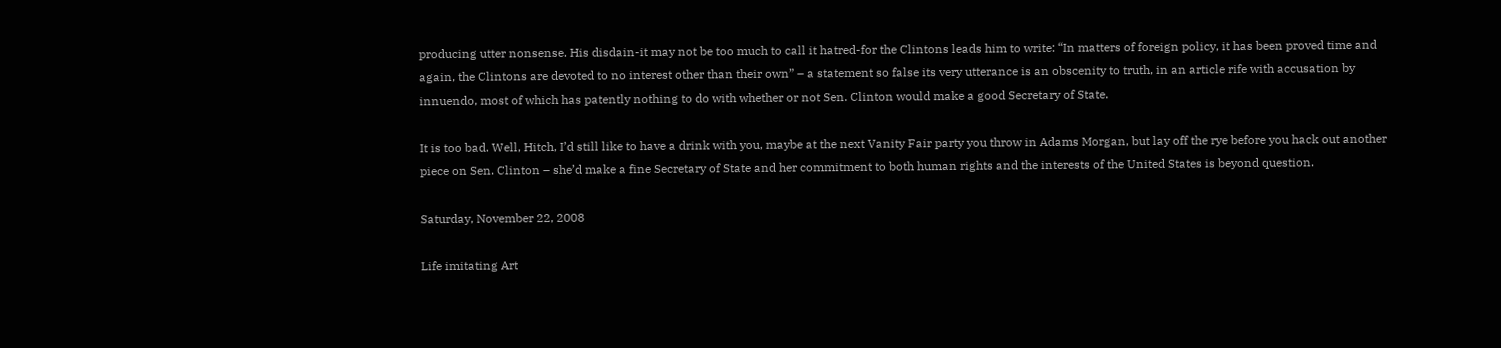producing utter nonsense. His disdain-it may not be too much to call it hatred-for the Clintons leads him to write: “In matters of foreign policy, it has been proved time and again, the Clintons are devoted to no interest other than their own” – a statement so false its very utterance is an obscenity to truth, in an article rife with accusation by innuendo, most of which has patently nothing to do with whether or not Sen. Clinton would make a good Secretary of State.

It is too bad. Well, Hitch, I’d still like to have a drink with you, maybe at the next Vanity Fair party you throw in Adams Morgan, but lay off the rye before you hack out another piece on Sen. Clinton – she’d make a fine Secretary of State and her commitment to both human rights and the interests of the United States is beyond question.

Saturday, November 22, 2008

Life imitating Art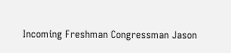Incoming Freshman Congressman Jason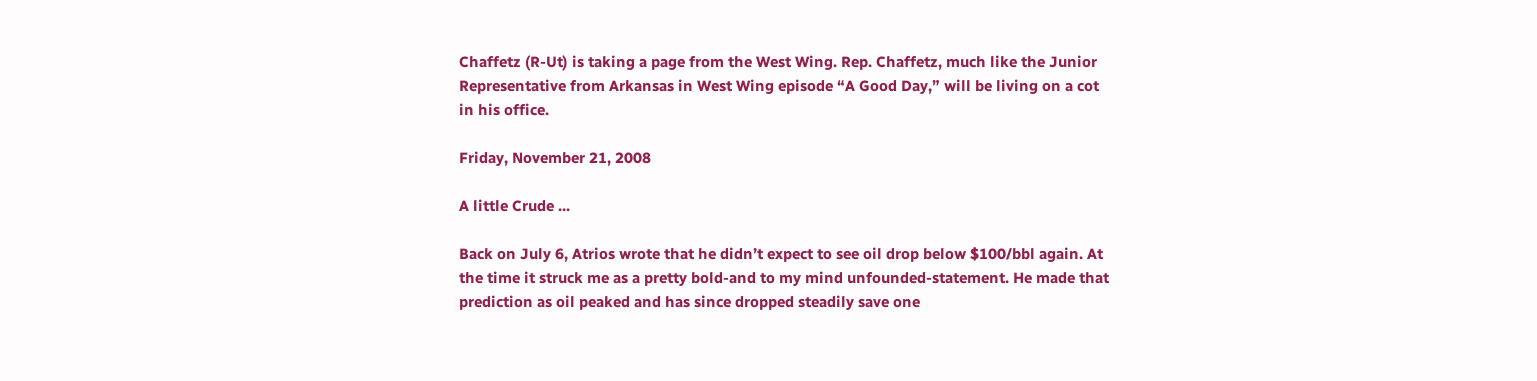Chaffetz (R-Ut) is taking a page from the West Wing. Rep. Chaffetz, much like the Junior Representative from Arkansas in West Wing episode “A Good Day,” will be living on a cot in his office.

Friday, November 21, 2008

A little Crude ...

Back on July 6, Atrios wrote that he didn’t expect to see oil drop below $100/bbl again. At the time it struck me as a pretty bold-and to my mind unfounded-statement. He made that prediction as oil peaked and has since dropped steadily save one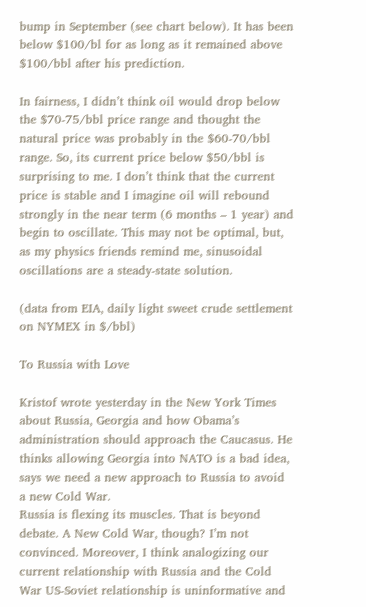bump in September (see chart below). It has been below $100/bl for as long as it remained above $100/bbl after his prediction.

In fairness, I didn’t think oil would drop below the $70-75/bbl price range and thought the natural price was probably in the $60-70/bbl range. So, its current price below $50/bbl is surprising to me. I don’t think that the current price is stable and I imagine oil will rebound strongly in the near term (6 months – 1 year) and begin to oscillate. This may not be optimal, but, as my physics friends remind me, sinusoidal oscillations are a steady-state solution.

(data from EIA, daily light sweet crude settlement on NYMEX in $/bbl)

To Russia with Love

Kristof wrote yesterday in the New York Times about Russia, Georgia and how Obama’s administration should approach the Caucasus. He thinks allowing Georgia into NATO is a bad idea, says we need a new approach to Russia to avoid a new Cold War.
Russia is flexing its muscles. That is beyond debate. A New Cold War, though? I’m not convinced. Moreover, I think analogizing our current relationship with Russia and the Cold War US-Soviet relationship is uninformative and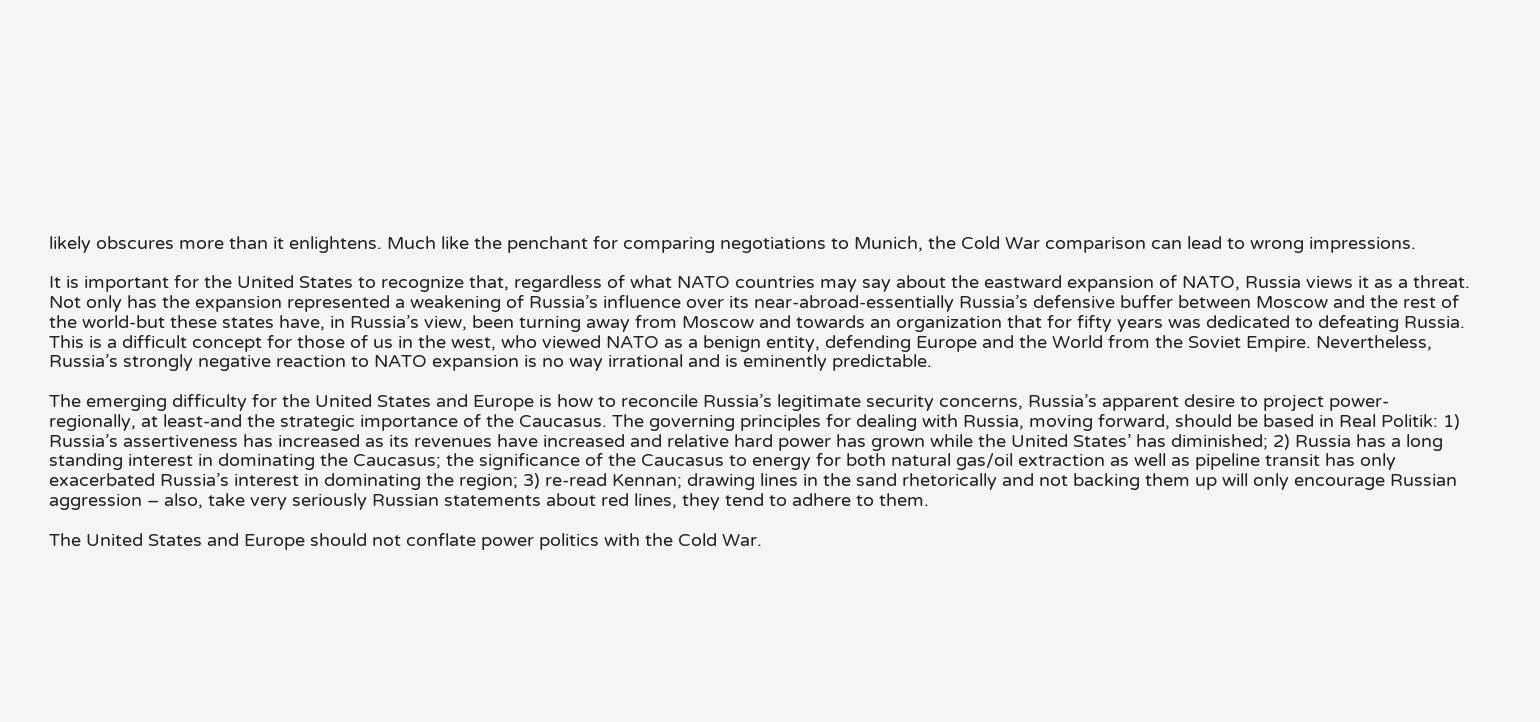likely obscures more than it enlightens. Much like the penchant for comparing negotiations to Munich, the Cold War comparison can lead to wrong impressions.

It is important for the United States to recognize that, regardless of what NATO countries may say about the eastward expansion of NATO, Russia views it as a threat. Not only has the expansion represented a weakening of Russia’s influence over its near-abroad-essentially Russia’s defensive buffer between Moscow and the rest of the world-but these states have, in Russia’s view, been turning away from Moscow and towards an organization that for fifty years was dedicated to defeating Russia. This is a difficult concept for those of us in the west, who viewed NATO as a benign entity, defending Europe and the World from the Soviet Empire. Nevertheless, Russia’s strongly negative reaction to NATO expansion is no way irrational and is eminently predictable.

The emerging difficulty for the United States and Europe is how to reconcile Russia’s legitimate security concerns, Russia’s apparent desire to project power-regionally, at least-and the strategic importance of the Caucasus. The governing principles for dealing with Russia, moving forward, should be based in Real Politik: 1) Russia’s assertiveness has increased as its revenues have increased and relative hard power has grown while the United States’ has diminished; 2) Russia has a long standing interest in dominating the Caucasus; the significance of the Caucasus to energy for both natural gas/oil extraction as well as pipeline transit has only exacerbated Russia’s interest in dominating the region; 3) re-read Kennan; drawing lines in the sand rhetorically and not backing them up will only encourage Russian aggression – also, take very seriously Russian statements about red lines, they tend to adhere to them.

The United States and Europe should not conflate power politics with the Cold War.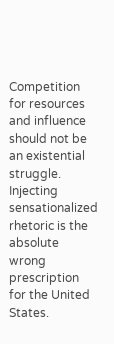Competition for resources and influence should not be an existential struggle. Injecting sensationalized rhetoric is the absolute wrong prescription for the United States.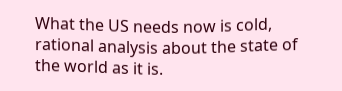What the US needs now is cold, rational analysis about the state of the world as it is.